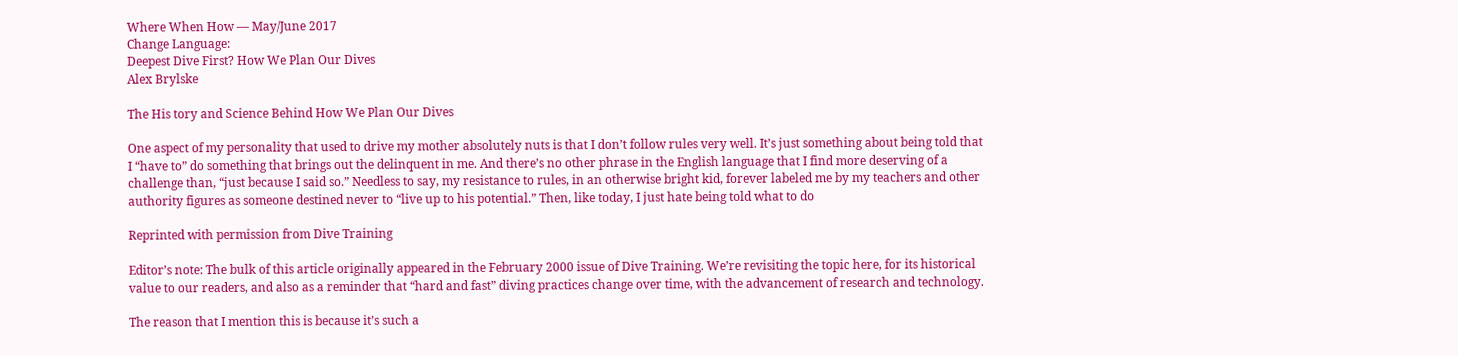Where When How — May/June 2017
Change Language:
Deepest Dive First? How We Plan Our Dives
Alex Brylske

The His tory and Science Behind How We Plan Our Dives

One aspect of my personality that used to drive my mother absolutely nuts is that I don’t follow rules very well. It’s just something about being told that I “have to” do something that brings out the delinquent in me. And there’s no other phrase in the English language that I find more deserving of a challenge than, “just because I said so.” Needless to say, my resistance to rules, in an otherwise bright kid, forever labeled me by my teachers and other authority figures as someone destined never to “live up to his potential.” Then, like today, I just hate being told what to do

Reprinted with permission from Dive Training

Editor’s note: The bulk of this article originally appeared in the February 2000 issue of Dive Training. We’re revisiting the topic here, for its historical value to our readers, and also as a reminder that “hard and fast” diving practices change over time, with the advancement of research and technology.

The reason that I mention this is because it’s such a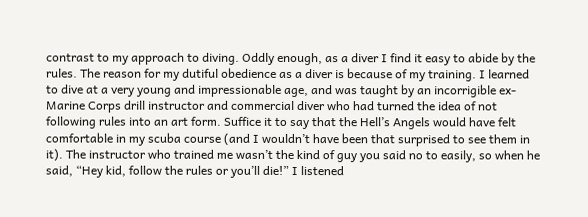contrast to my approach to diving. Oddly enough, as a diver I find it easy to abide by the rules. The reason for my dutiful obedience as a diver is because of my training. I learned to dive at a very young and impressionable age, and was taught by an incorrigible ex-Marine Corps drill instructor and commercial diver who had turned the idea of not following rules into an art form. Suffice it to say that the Hell’s Angels would have felt comfortable in my scuba course (and I wouldn’t have been that surprised to see them in it). The instructor who trained me wasn’t the kind of guy you said no to easily, so when he said, “Hey kid, follow the rules or you’ll die!” I listened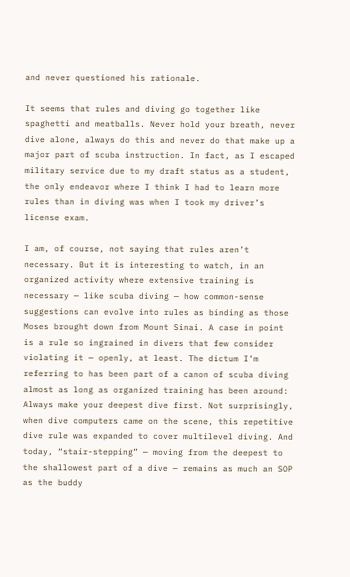and never questioned his rationale.

It seems that rules and diving go together like spaghetti and meatballs. Never hold your breath, never dive alone, always do this and never do that make up a major part of scuba instruction. In fact, as I escaped military service due to my draft status as a student, the only endeavor where I think I had to learn more rules than in diving was when I took my driver’s license exam.

I am, of course, not saying that rules aren’t necessary. But it is interesting to watch, in an organized activity where extensive training is necessary — like scuba diving — how common-sense suggestions can evolve into rules as binding as those Moses brought down from Mount Sinai. A case in point is a rule so ingrained in divers that few consider violating it — openly, at least. The dictum I’m referring to has been part of a canon of scuba diving almost as long as organized training has been around: Always make your deepest dive first. Not surprisingly, when dive computers came on the scene, this repetitive dive rule was expanded to cover multilevel diving. And today, “stair-stepping” — moving from the deepest to the shallowest part of a dive — remains as much an SOP as the buddy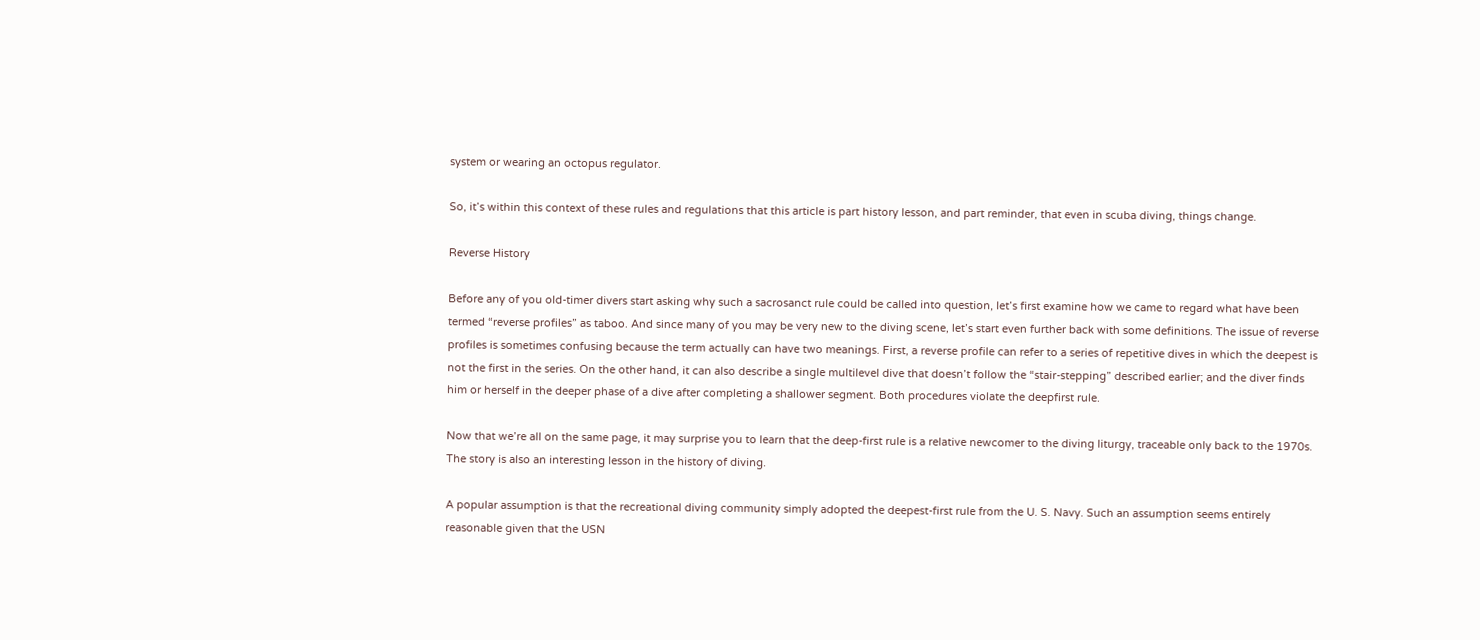system or wearing an octopus regulator.

So, it’s within this context of these rules and regulations that this article is part history lesson, and part reminder, that even in scuba diving, things change.

Reverse History

Before any of you old-timer divers start asking why such a sacrosanct rule could be called into question, let’s first examine how we came to regard what have been termed “reverse profiles” as taboo. And since many of you may be very new to the diving scene, let’s start even further back with some definitions. The issue of reverse profiles is sometimes confusing because the term actually can have two meanings. First, a reverse profile can refer to a series of repetitive dives in which the deepest is not the first in the series. On the other hand, it can also describe a single multilevel dive that doesn’t follow the “stair-stepping” described earlier; and the diver finds him or herself in the deeper phase of a dive after completing a shallower segment. Both procedures violate the deepfirst rule.

Now that we’re all on the same page, it may surprise you to learn that the deep-first rule is a relative newcomer to the diving liturgy, traceable only back to the 1970s. The story is also an interesting lesson in the history of diving.

A popular assumption is that the recreational diving community simply adopted the deepest-first rule from the U. S. Navy. Such an assumption seems entirely reasonable given that the USN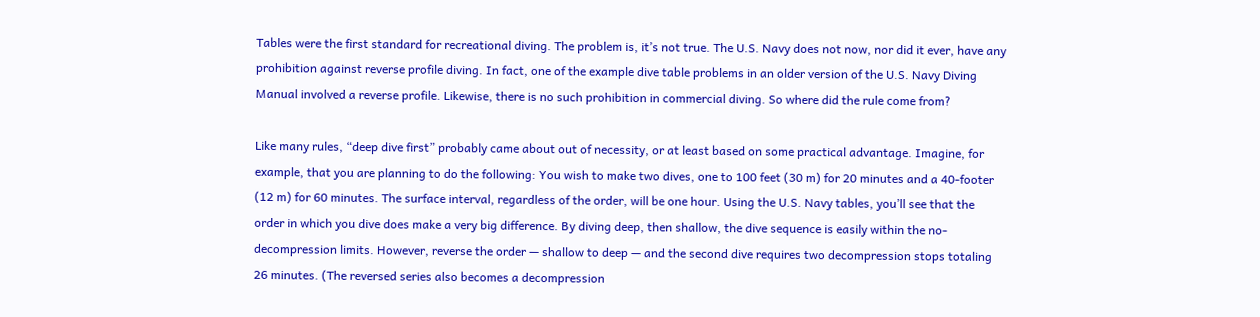Tables were the first standard for recreational diving. The problem is, it’s not true. The U.S. Navy does not now, nor did it ever, have any prohibition against reverse profile diving. In fact, one of the example dive table problems in an older version of the U.S. Navy Diving Manual involved a reverse profile. Likewise, there is no such prohibition in commercial diving. So where did the rule come from?

Like many rules, “deep dive first” probably came about out of necessity, or at least based on some practical advantage. Imagine, for example, that you are planning to do the following: You wish to make two dives, one to 100 feet (30 m) for 20 minutes and a 40-footer (12 m) for 60 minutes. The surface interval, regardless of the order, will be one hour. Using the U.S. Navy tables, you’ll see that the order in which you dive does make a very big difference. By diving deep, then shallow, the dive sequence is easily within the no-decompression limits. However, reverse the order — shallow to deep — and the second dive requires two decompression stops totaling 26 minutes. (The reversed series also becomes a decompression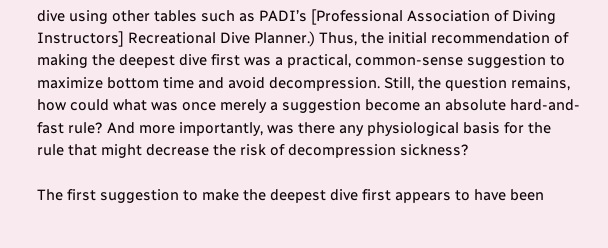dive using other tables such as PADI’s [Professional Association of Diving Instructors] Recreational Dive Planner.) Thus, the initial recommendation of making the deepest dive first was a practical, common-sense suggestion to maximize bottom time and avoid decompression. Still, the question remains, how could what was once merely a suggestion become an absolute hard-and-fast rule? And more importantly, was there any physiological basis for the rule that might decrease the risk of decompression sickness?

The first suggestion to make the deepest dive first appears to have been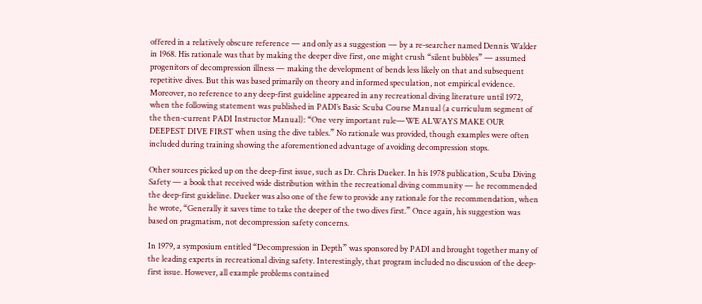offered in a relatively obscure reference — and only as a suggestion — by a re-searcher named Dennis Walder in 1968. His rationale was that by making the deeper dive first, one might crush “silent bubbles” — assumed progenitors of decompression illness — making the development of bends less likely on that and subsequent repetitive dives. But this was based primarily on theory and informed speculation, not empirical evidence. Moreover, no reference to any deep-first guideline appeared in any recreational diving literature until 1972, when the following statement was published in PADI’s Basic Scuba Course Manual (a curriculum segment of the then-current PADI Instructor Manual): “One very important rule—WE ALWAYS MAKE OUR DEEPEST DIVE FIRST when using the dive tables.” No rationale was provided, though examples were often included during training showing the aforementioned advantage of avoiding decompression stops.

Other sources picked up on the deep-first issue, such as Dr. Chris Dueker. In his 1978 publication, Scuba Diving Safety — a book that received wide distribution within the recreational diving community — he recommended the deep-first guideline. Dueker was also one of the few to provide any rationale for the recommendation, when he wrote, “Generally it saves time to take the deeper of the two dives first.” Once again, his suggestion was based on pragmatism, not decompression safety concerns.

In 1979, a symposium entitled “Decompression in Depth” was sponsored by PADI and brought together many of the leading experts in recreational diving safety. Interestingly, that program included no discussion of the deep-first issue. However, all example problems contained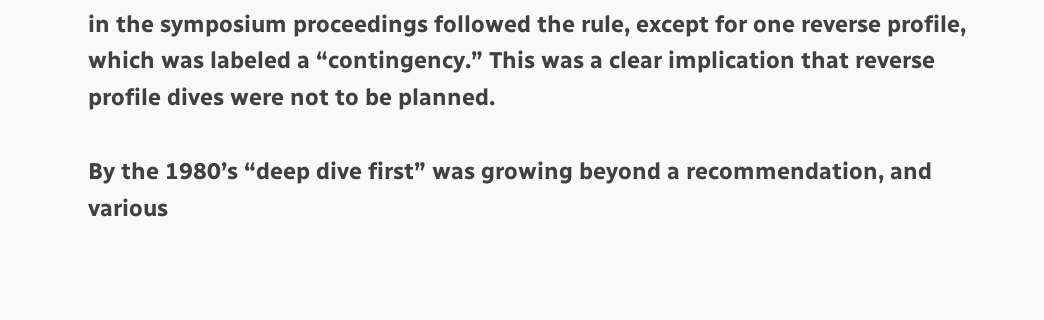in the symposium proceedings followed the rule, except for one reverse profile, which was labeled a “contingency.” This was a clear implication that reverse profile dives were not to be planned.

By the 1980’s “deep dive first” was growing beyond a recommendation, and various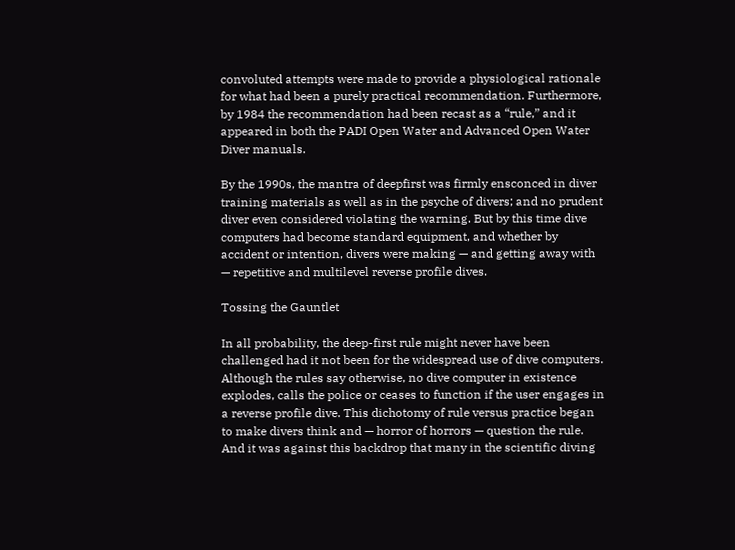convoluted attempts were made to provide a physiological rationale for what had been a purely practical recommendation. Furthermore, by 1984 the recommendation had been recast as a “rule,” and it appeared in both the PADI Open Water and Advanced Open Water Diver manuals.

By the 1990s, the mantra of deepfirst was firmly ensconced in diver training materials as well as in the psyche of divers; and no prudent diver even considered violating the warning. But by this time dive computers had become standard equipment, and whether by accident or intention, divers were making — and getting away with — repetitive and multilevel reverse profile dives.

Tossing the Gauntlet

In all probability, the deep-first rule might never have been challenged had it not been for the widespread use of dive computers. Although the rules say otherwise, no dive computer in existence explodes, calls the police or ceases to function if the user engages in a reverse profile dive. This dichotomy of rule versus practice began to make divers think and — horror of horrors — question the rule. And it was against this backdrop that many in the scientific diving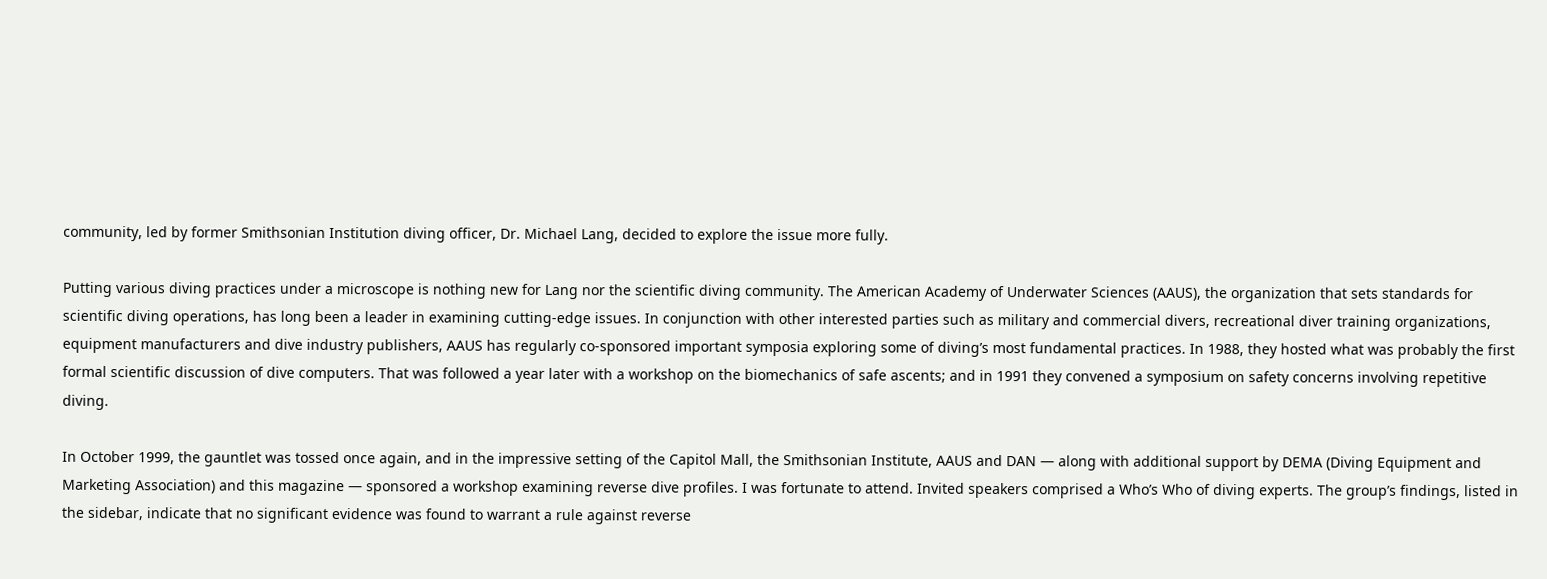community, led by former Smithsonian Institution diving officer, Dr. Michael Lang, decided to explore the issue more fully.

Putting various diving practices under a microscope is nothing new for Lang nor the scientific diving community. The American Academy of Underwater Sciences (AAUS), the organization that sets standards for scientific diving operations, has long been a leader in examining cutting-edge issues. In conjunction with other interested parties such as military and commercial divers, recreational diver training organizations, equipment manufacturers and dive industry publishers, AAUS has regularly co-sponsored important symposia exploring some of diving’s most fundamental practices. In 1988, they hosted what was probably the first formal scientific discussion of dive computers. That was followed a year later with a workshop on the biomechanics of safe ascents; and in 1991 they convened a symposium on safety concerns involving repetitive diving.

In October 1999, the gauntlet was tossed once again, and in the impressive setting of the Capitol Mall, the Smithsonian Institute, AAUS and DAN — along with additional support by DEMA (Diving Equipment and Marketing Association) and this magazine — sponsored a workshop examining reverse dive profiles. I was fortunate to attend. Invited speakers comprised a Who’s Who of diving experts. The group’s findings, listed in the sidebar, indicate that no significant evidence was found to warrant a rule against reverse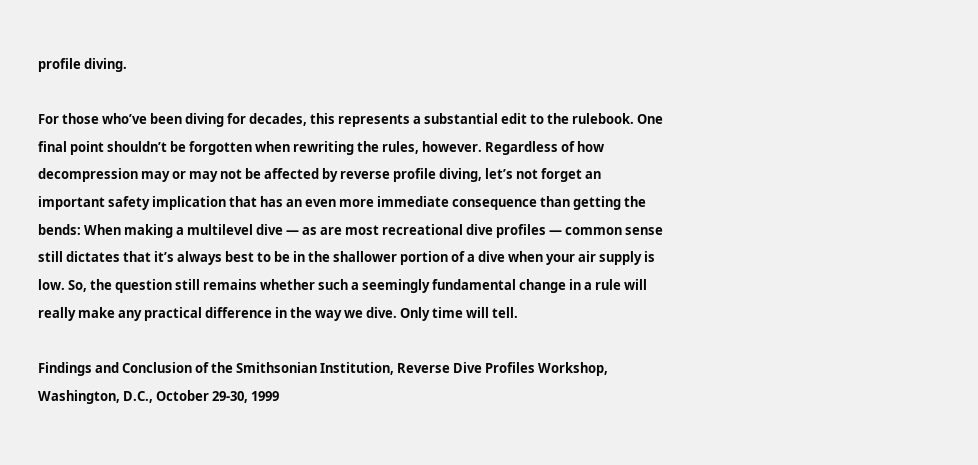profile diving.

For those who’ve been diving for decades, this represents a substantial edit to the rulebook. One final point shouldn’t be forgotten when rewriting the rules, however. Regardless of how decompression may or may not be affected by reverse profile diving, let’s not forget an important safety implication that has an even more immediate consequence than getting the bends: When making a multilevel dive — as are most recreational dive profiles — common sense still dictates that it’s always best to be in the shallower portion of a dive when your air supply is low. So, the question still remains whether such a seemingly fundamental change in a rule will really make any practical difference in the way we dive. Only time will tell.

Findings and Conclusion of the Smithsonian Institution, Reverse Dive Profiles Workshop, Washington, D.C., October 29-30, 1999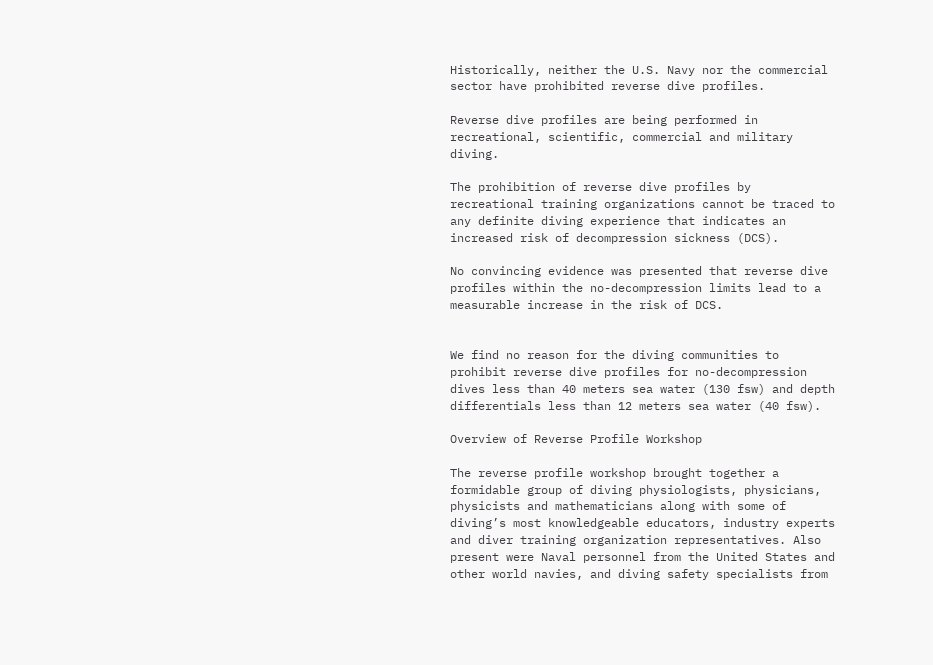Historically, neither the U.S. Navy nor the commercial sector have prohibited reverse dive profiles.

Reverse dive profiles are being performed in recreational, scientific, commercial and military diving.

The prohibition of reverse dive profiles by recreational training organizations cannot be traced to any definite diving experience that indicates an increased risk of decompression sickness (DCS).

No convincing evidence was presented that reverse dive profiles within the no-decompression limits lead to a measurable increase in the risk of DCS.


We find no reason for the diving communities to prohibit reverse dive profiles for no-decompression dives less than 40 meters sea water (130 fsw) and depth differentials less than 12 meters sea water (40 fsw).

Overview of Reverse Profile Workshop

The reverse profile workshop brought together a formidable group of diving physiologists, physicians, physicists and mathematicians along with some of diving’s most knowledgeable educators, industry experts and diver training organization representatives. Also present were Naval personnel from the United States and other world navies, and diving safety specialists from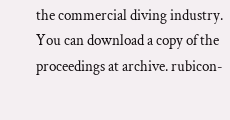the commercial diving industry. You can download a copy of the proceedings at archive. rubicon-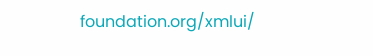foundation.org/xmlui/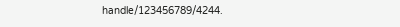handle/123456789/4244.